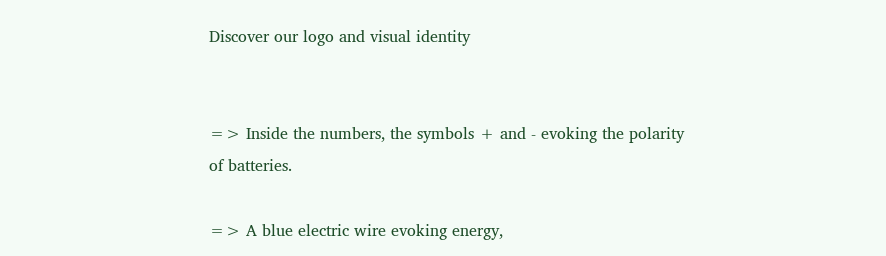Discover our logo and visual identity


=> Inside the numbers, the symbols + and - evoking the polarity of batteries.

=> A blue electric wire evoking energy,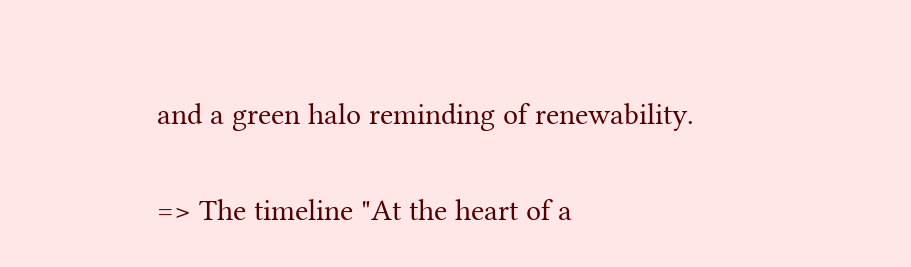and a green halo reminding of renewability.

=> The timeline "At the heart of a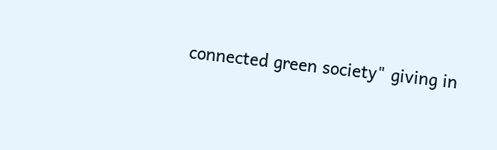connected green society" giving in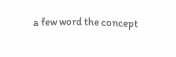a few word the concept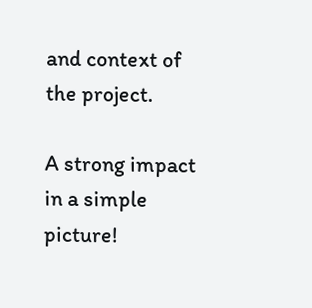and context of the project.

A strong impact in a simple picture!